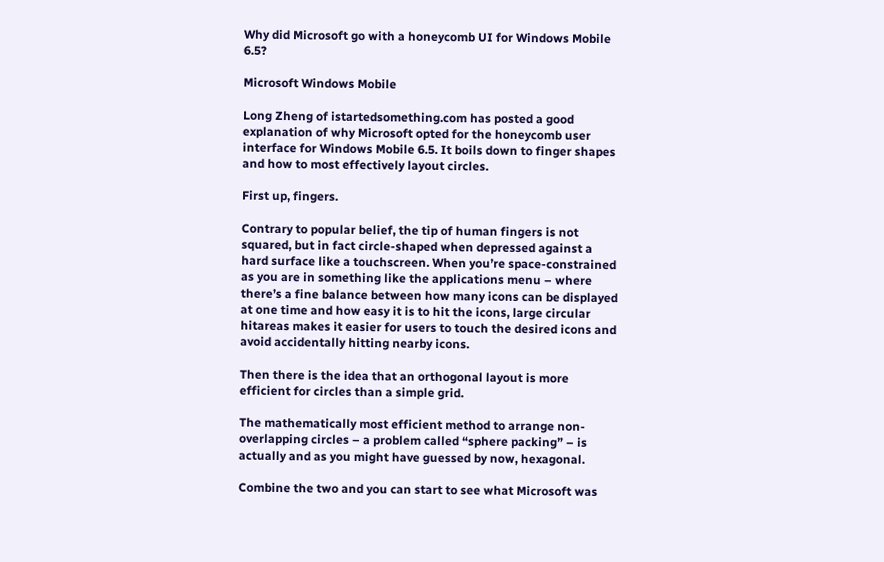Why did Microsoft go with a honeycomb UI for Windows Mobile 6.5?

Microsoft Windows Mobile

Long Zheng of istartedsomething.com has posted a good explanation of why Microsoft opted for the honeycomb user interface for Windows Mobile 6.5. It boils down to finger shapes and how to most effectively layout circles.

First up, fingers.

Contrary to popular belief, the tip of human fingers is not squared, but in fact circle-shaped when depressed against a hard surface like a touchscreen. When you’re space-constrained as you are in something like the applications menu – where there’s a fine balance between how many icons can be displayed at one time and how easy it is to hit the icons, large circular hitareas makes it easier for users to touch the desired icons and avoid accidentally hitting nearby icons.

Then there is the idea that an orthogonal layout is more efficient for circles than a simple grid.

The mathematically most efficient method to arrange non-overlapping circles – a problem called “sphere packing” – is actually and as you might have guessed by now, hexagonal.

Combine the two and you can start to see what Microsoft was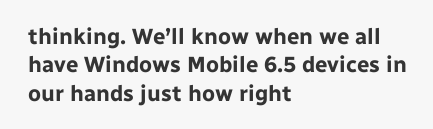thinking. We’ll know when we all have Windows Mobile 6.5 devices in our hands just how right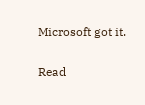Microsoft got it.

Read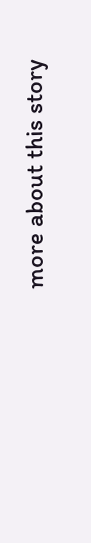more about this story